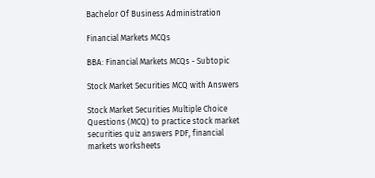Bachelor Of Business Administration

Financial Markets MCQs

BBA: Financial Markets MCQs - Subtopic

Stock Market Securities MCQ with Answers

Stock Market Securities Multiple Choice Questions (MCQ) to practice stock market securities quiz answers PDF, financial markets worksheets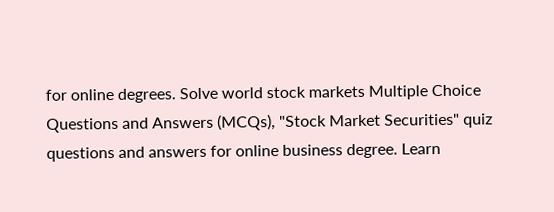for online degrees. Solve world stock markets Multiple Choice Questions and Answers (MCQs), "Stock Market Securities" quiz questions and answers for online business degree. Learn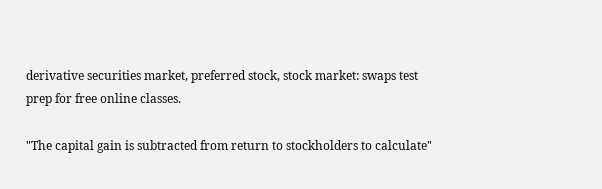derivative securities market, preferred stock, stock market: swaps test prep for free online classes.

"The capital gain is subtracted from return to stockholders to calculate"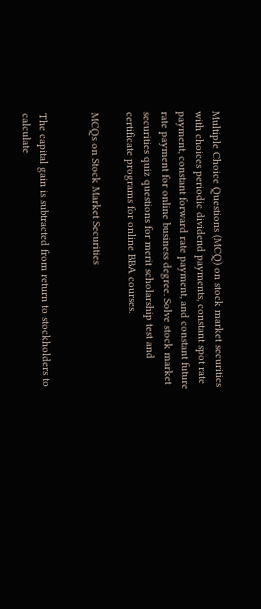Multiple Choice Questions (MCQ) on stock market securities with choices periodic dividend payments, constant spot rate payment, constant forward rate payment, and constant future rate payment for online business degree. Solve stock market securities quiz questions for merit scholarship test and certificate programs for online BBA courses.

MCQs on Stock Market Securities


The capital gain is subtracted from return to stockholders to calculate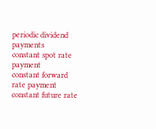periodic dividend payments
constant spot rate payment
constant forward rate payment
constant future rate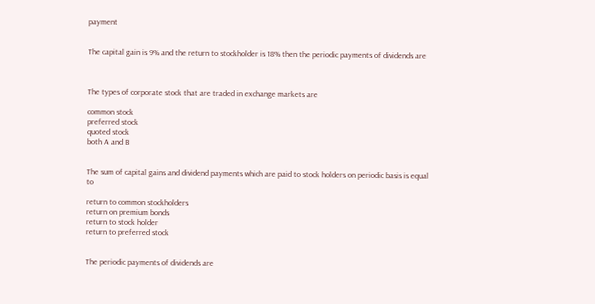payment


The capital gain is 9% and the return to stockholder is 18% then the periodic payments of dividends are



The types of corporate stock that are traded in exchange markets are

common stock
preferred stock
quoted stock
both A and B


The sum of capital gains and dividend payments which are paid to stock holders on periodic basis is equal to

return to common stockholders
return on premium bonds
return to stock holder
return to preferred stock


The periodic payments of dividends are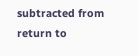subtracted from return to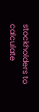stockholders to calculate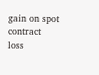gain on spot contract
loss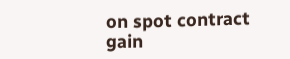on spot contract
gain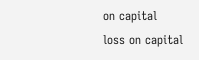on capital
loss on capital